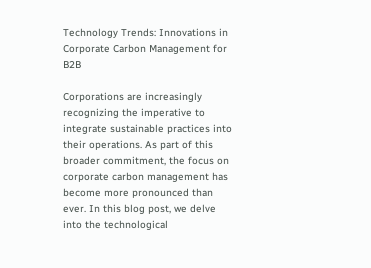Technology Trends: Innovations in Corporate Carbon Management for B2B

Corporations are increasingly recognizing the imperative to integrate sustainable practices into their operations. As part of this broader commitment, the focus on corporate carbon management has become more pronounced than ever. In this blog post, we delve into the technological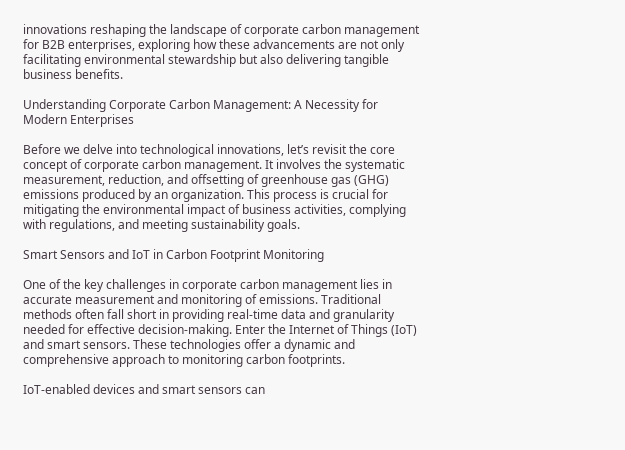innovations reshaping the landscape of corporate carbon management for B2B enterprises, exploring how these advancements are not only facilitating environmental stewardship but also delivering tangible business benefits.

Understanding Corporate Carbon Management: A Necessity for
Modern Enterprises

Before we delve into technological innovations, let’s revisit the core concept of corporate carbon management. It involves the systematic measurement, reduction, and offsetting of greenhouse gas (GHG) emissions produced by an organization. This process is crucial for mitigating the environmental impact of business activities, complying with regulations, and meeting sustainability goals.

Smart Sensors and IoT in Carbon Footprint Monitoring

One of the key challenges in corporate carbon management lies in accurate measurement and monitoring of emissions. Traditional methods often fall short in providing real-time data and granularity needed for effective decision-making. Enter the Internet of Things (IoT) and smart sensors. These technologies offer a dynamic and comprehensive approach to monitoring carbon footprints.

IoT-enabled devices and smart sensors can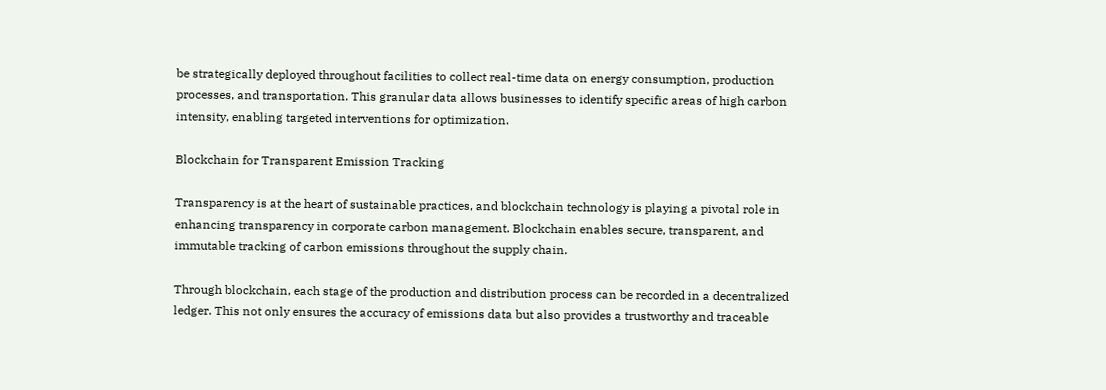be strategically deployed throughout facilities to collect real-time data on energy consumption, production processes, and transportation. This granular data allows businesses to identify specific areas of high carbon intensity, enabling targeted interventions for optimization.

Blockchain for Transparent Emission Tracking

Transparency is at the heart of sustainable practices, and blockchain technology is playing a pivotal role in enhancing transparency in corporate carbon management. Blockchain enables secure, transparent, and immutable tracking of carbon emissions throughout the supply chain.

Through blockchain, each stage of the production and distribution process can be recorded in a decentralized ledger. This not only ensures the accuracy of emissions data but also provides a trustworthy and traceable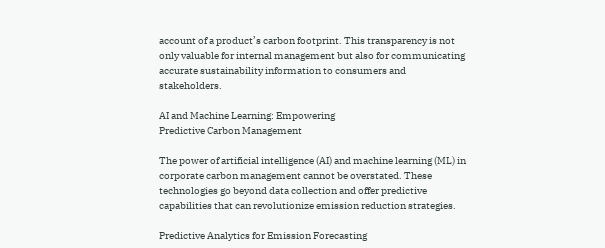account of a product’s carbon footprint. This transparency is not only valuable for internal management but also for communicating accurate sustainability information to consumers and stakeholders.

AI and Machine Learning: Empowering
Predictive Carbon Management

The power of artificial intelligence (AI) and machine learning (ML) in corporate carbon management cannot be overstated. These technologies go beyond data collection and offer predictive capabilities that can revolutionize emission reduction strategies.

Predictive Analytics for Emission Forecasting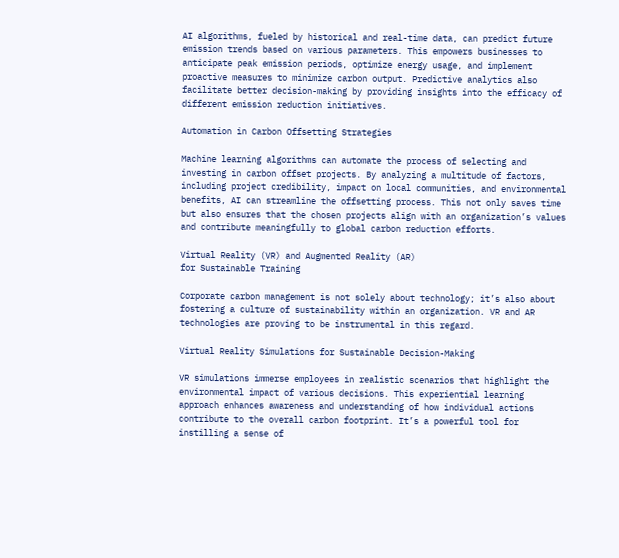AI algorithms, fueled by historical and real-time data, can predict future emission trends based on various parameters. This empowers businesses to anticipate peak emission periods, optimize energy usage, and implement proactive measures to minimize carbon output. Predictive analytics also facilitate better decision-making by providing insights into the efficacy of different emission reduction initiatives.

Automation in Carbon Offsetting Strategies

Machine learning algorithms can automate the process of selecting and investing in carbon offset projects. By analyzing a multitude of factors, including project credibility, impact on local communities, and environmental benefits, AI can streamline the offsetting process. This not only saves time but also ensures that the chosen projects align with an organization’s values and contribute meaningfully to global carbon reduction efforts.

Virtual Reality (VR) and Augmented Reality (AR)
for Sustainable Training

Corporate carbon management is not solely about technology; it’s also about fostering a culture of sustainability within an organization. VR and AR technologies are proving to be instrumental in this regard.

Virtual Reality Simulations for Sustainable Decision-Making

VR simulations immerse employees in realistic scenarios that highlight the environmental impact of various decisions. This experiential learning approach enhances awareness and understanding of how individual actions contribute to the overall carbon footprint. It’s a powerful tool for instilling a sense of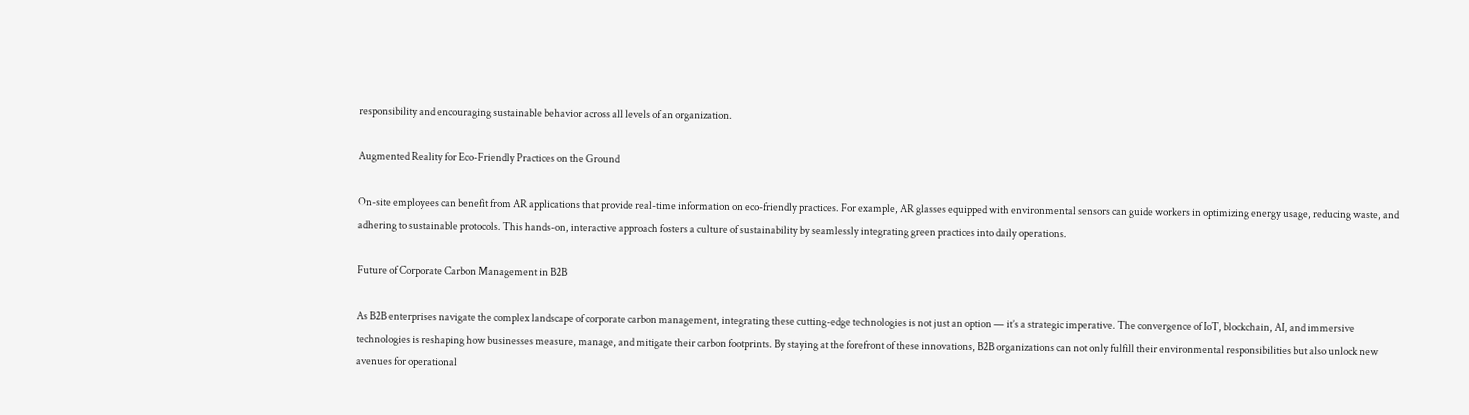responsibility and encouraging sustainable behavior across all levels of an organization.

Augmented Reality for Eco-Friendly Practices on the Ground

On-site employees can benefit from AR applications that provide real-time information on eco-friendly practices. For example, AR glasses equipped with environmental sensors can guide workers in optimizing energy usage, reducing waste, and adhering to sustainable protocols. This hands-on, interactive approach fosters a culture of sustainability by seamlessly integrating green practices into daily operations.

Future of Corporate Carbon Management in B2B

As B2B enterprises navigate the complex landscape of corporate carbon management, integrating these cutting-edge technologies is not just an option — it’s a strategic imperative. The convergence of IoT, blockchain, AI, and immersive technologies is reshaping how businesses measure, manage, and mitigate their carbon footprints. By staying at the forefront of these innovations, B2B organizations can not only fulfill their environmental responsibilities but also unlock new avenues for operational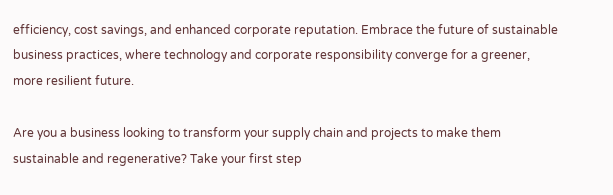efficiency, cost savings, and enhanced corporate reputation. Embrace the future of sustainable business practices, where technology and corporate responsibility converge for a greener, more resilient future.

Are you a business looking to transform your supply chain and projects to make them sustainable and regenerative? Take your first step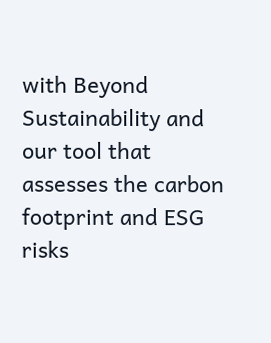with Beyond Sustainability and our tool that assesses the carbon footprint and ESG risks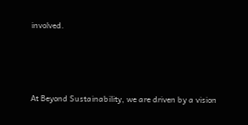involved.




At Beyond Sustainability, we are driven by a vision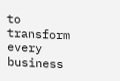to transform every business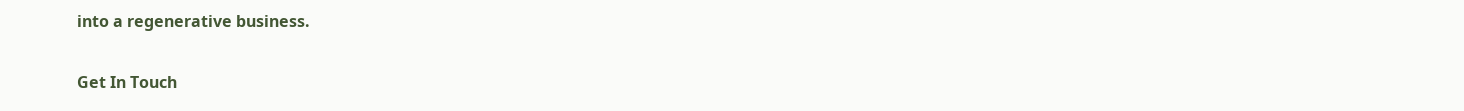into a regenerative business.

Get In Touch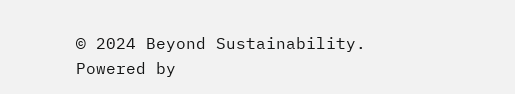© 2024 Beyond Sustainability. Powered by